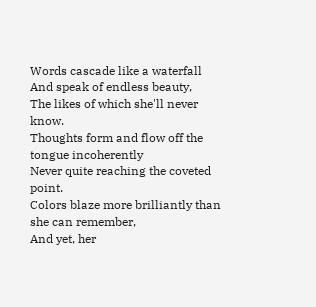Words cascade like a waterfall
And speak of endless beauty,
The likes of which she'll never know.
Thoughts form and flow off the tongue incoherently
Never quite reaching the coveted point.
Colors blaze more brilliantly than she can remember,
And yet, her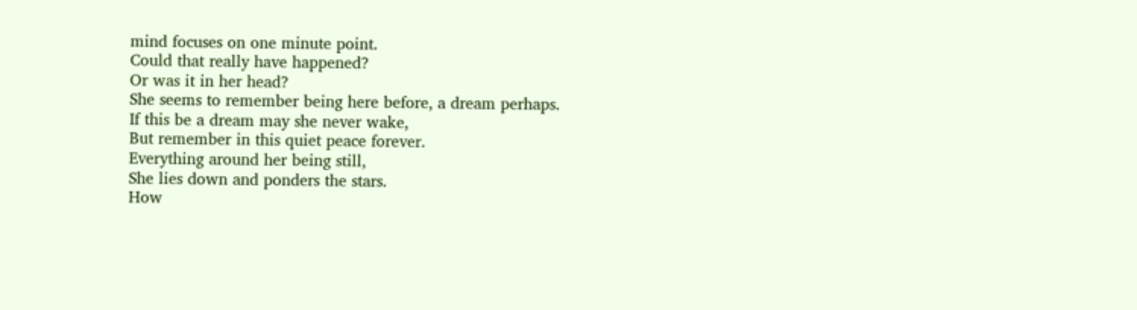mind focuses on one minute point.
Could that really have happened?
Or was it in her head?
She seems to remember being here before, a dream perhaps.
If this be a dream may she never wake,
But remember in this quiet peace forever.
Everything around her being still,
She lies down and ponders the stars.
How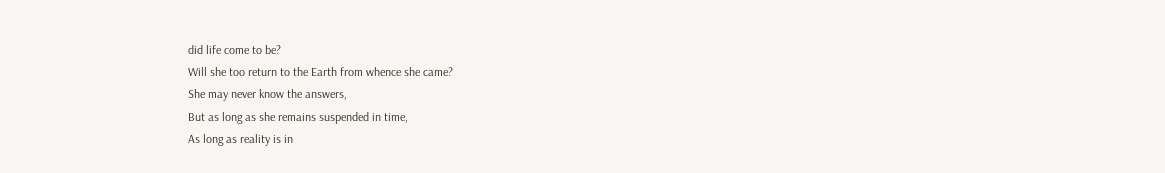did life come to be?
Will she too return to the Earth from whence she came?
She may never know the answers,
But as long as she remains suspended in time,
As long as reality is in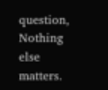question,
Nothing else matters.